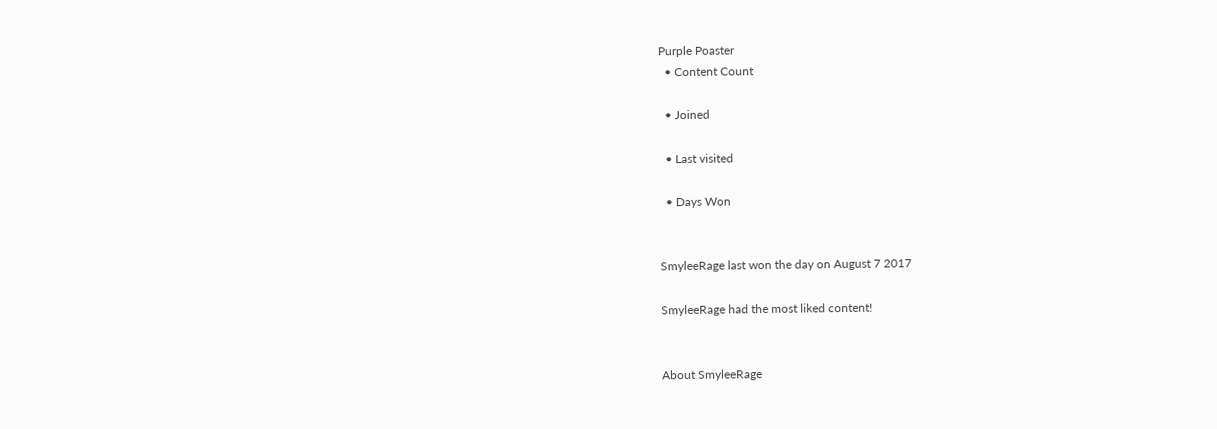Purple Poaster
  • Content Count

  • Joined

  • Last visited

  • Days Won


SmyleeRage last won the day on August 7 2017

SmyleeRage had the most liked content!


About SmyleeRage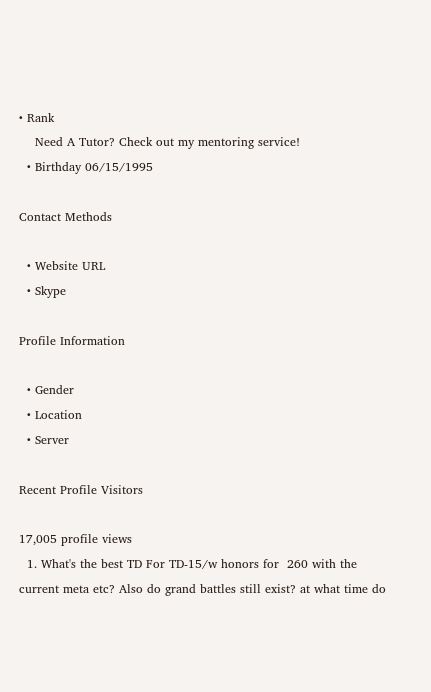• Rank
    Need A Tutor? Check out my mentoring service!
  • Birthday 06/15/1995

Contact Methods

  • Website URL
  • Skype

Profile Information

  • Gender
  • Location
  • Server

Recent Profile Visitors

17,005 profile views
  1. What's the best TD For TD-15/w honors for  260 with the current meta etc? Also do grand battles still exist? at what time do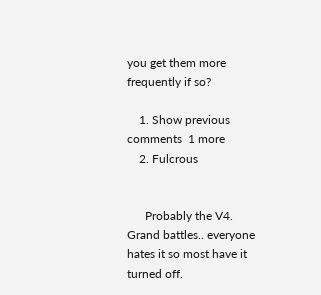you get them more frequently if so?

    1. Show previous comments  1 more
    2. Fulcrous


      Probably the V4. Grand battles.. everyone hates it so most have it turned off.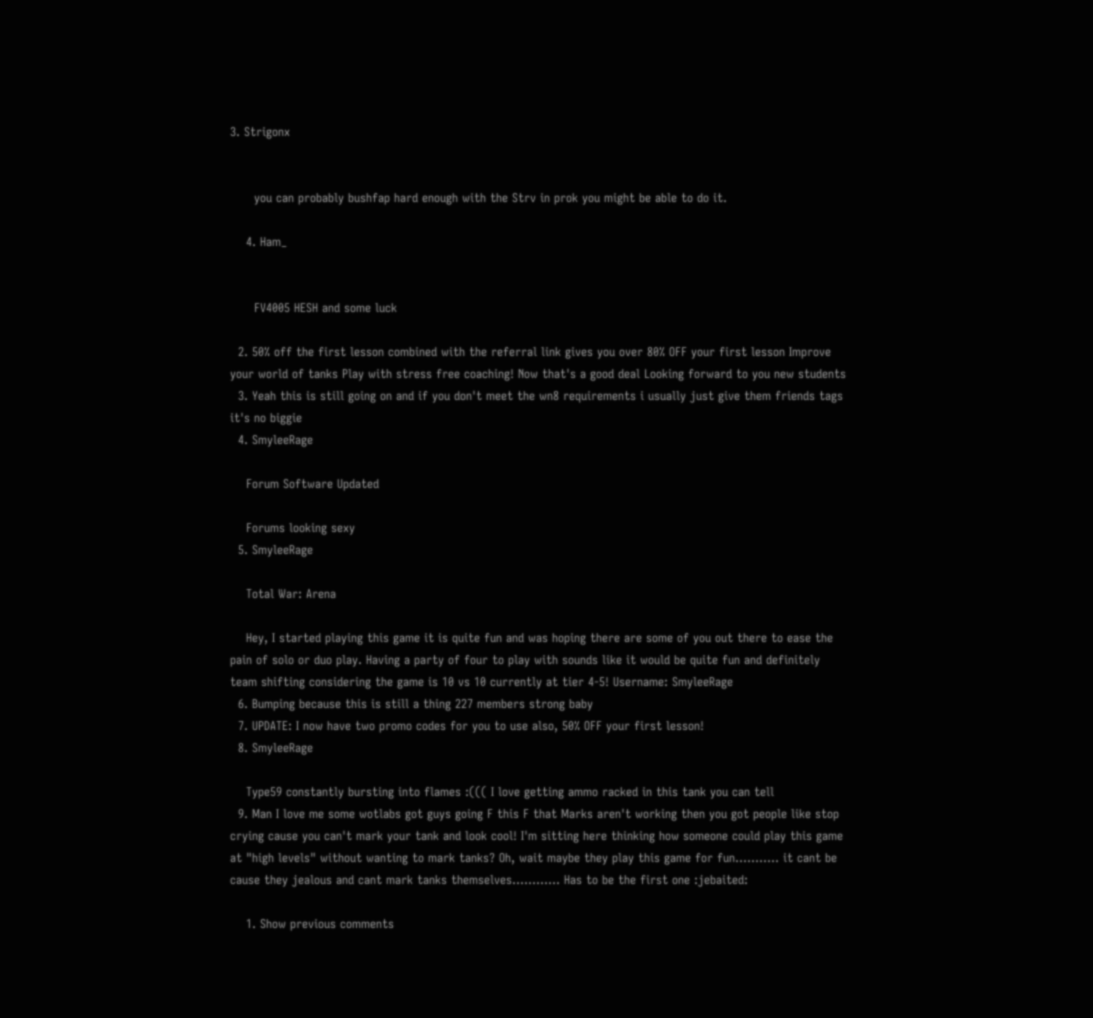3. Strigonx


      you can probably bushfap hard enough with the Strv in prok you might be able to do it.

    4. Ham_


      FV4005 HESH and some luck

  2. 50% off the first lesson combined with the referral link gives you over 80% OFF your first lesson Improve your world of tanks Play with stress free coaching! Now that's a good deal Looking forward to you new students
  3. Yeah this is still going on and if you don't meet the wn8 requirements i usually just give them friends tags it's no biggie
  4. SmyleeRage

    Forum Software Updated

    Forums looking sexy
  5. SmyleeRage

    Total War: Arena

    Hey, I started playing this game it is quite fun and was hoping there are some of you out there to ease the pain of solo or duo play. Having a party of four to play with sounds like it would be quite fun and definitely team shifting considering the game is 10 vs 10 currently at tier 4-5! Username: SmyleeRage
  6. Bumping because this is still a thing 227 members strong baby
  7. UPDATE: I now have two promo codes for you to use also, 50% OFF your first lesson!
  8. SmyleeRage

    Type59 constantly bursting into flames :((( I love getting ammo racked in this tank you can tell
  9. Man I love me some wotlabs got guys going F this F that Marks aren't working then you got people like stop crying cause you can't mark your tank and look cool! I'm sitting here thinking how someone could play this game at "high levels" without wanting to mark tanks? Oh, wait maybe they play this game for fun........... it cant be cause they jealous and cant mark tanks themselves............ Has to be the first one :jebaited:

    1. Show previous comments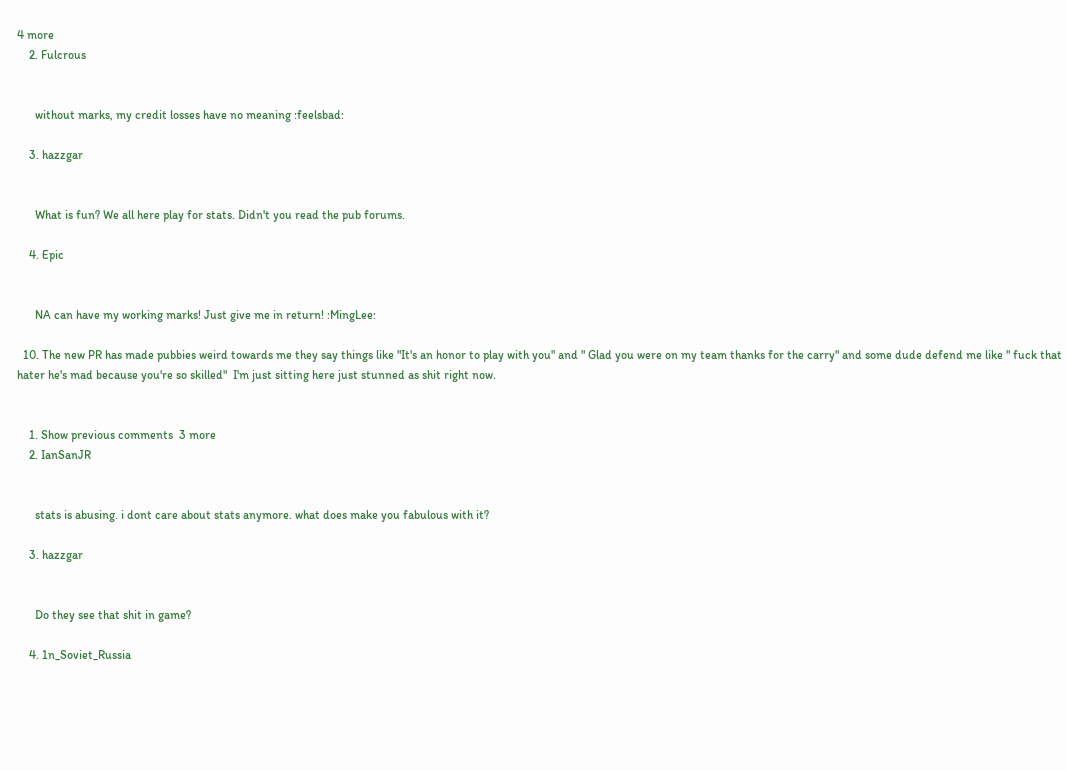4 more
    2. Fulcrous


      without marks, my credit losses have no meaning :feelsbad:

    3. hazzgar


      What is fun? We all here play for stats. Didn't you read the pub forums.

    4. Epic


      NA can have my working marks! Just give me in return! :MingLee:

  10. The new PR has made pubbies weird towards me they say things like "It's an honor to play with you" and " Glad you were on my team thanks for the carry" and some dude defend me like " fuck that hater he's mad because you're so skilled"  I'm just sitting here just stunned as shit right now.


    1. Show previous comments  3 more
    2. IanSanJR


      stats is abusing. i dont care about stats anymore. what does make you fabulous with it?

    3. hazzgar


      Do they see that shit in game?

    4. 1n_Soviet_Russia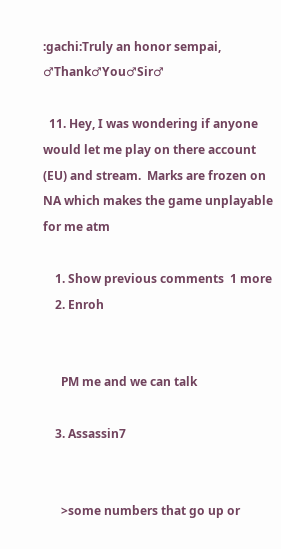:gachi:Truly an honor sempai, ♂Thank♂You♂Sir♂

  11. Hey, I was wondering if anyone would let me play on there account (EU) and stream.  Marks are frozen on NA which makes the game unplayable for me atm

    1. Show previous comments  1 more
    2. Enroh


      PM me and we can talk

    3. Assassin7


      >some numbers that go up or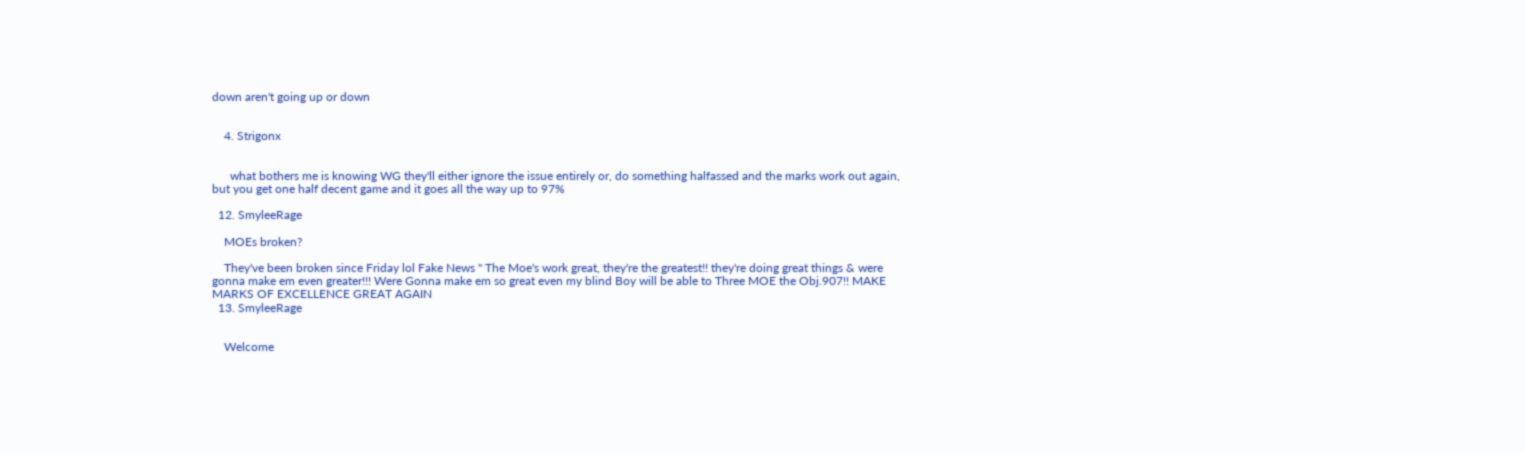down aren't going up or down


    4. Strigonx


      what bothers me is knowing WG they'll either ignore the issue entirely or, do something halfassed and the marks work out again, but you get one half decent game and it goes all the way up to 97%

  12. SmyleeRage

    MOEs broken?

    They've been broken since Friday lol Fake News " The Moe's work great, they're the greatest!! they're doing great things & were gonna make em even greater!!! Were Gonna make em so great even my blind Boy will be able to Three MOE the Obj.907!! MAKE MARKS OF EXCELLENCE GREAT AGAIN
  13. SmyleeRage


    Welcome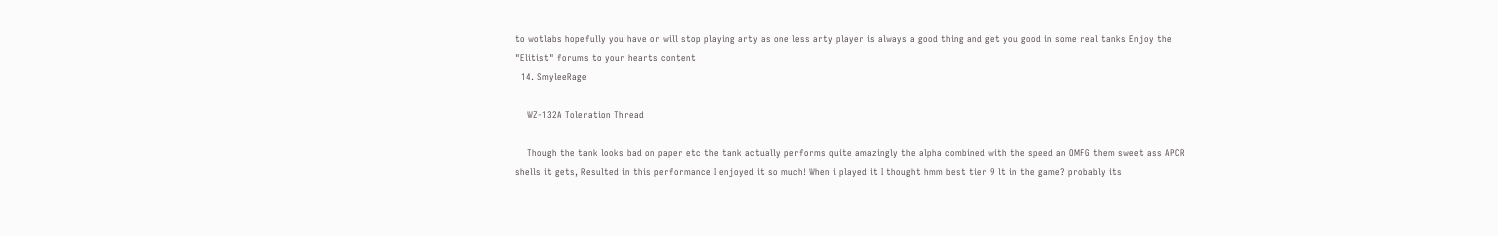to wotlabs hopefully you have or will stop playing arty as one less arty player is always a good thing and get you good in some real tanks Enjoy the "Elitist" forums to your hearts content
  14. SmyleeRage

    WZ-132A Toleration Thread

    Though the tank looks bad on paper etc the tank actually performs quite amazingly the alpha combined with the speed an OMFG them sweet ass APCR shells it gets, Resulted in this performance I enjoyed it so much! When i played it I thought hmm best tier 9 lt in the game? probably its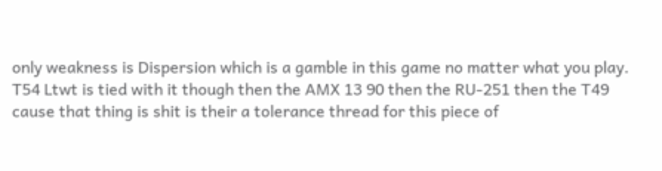only weakness is Dispersion which is a gamble in this game no matter what you play. T54 Ltwt is tied with it though then the AMX 13 90 then the RU-251 then the T49 cause that thing is shit is their a tolerance thread for this piece of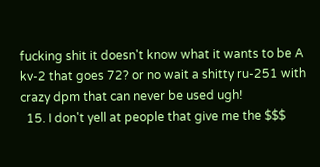fucking shit it doesn't know what it wants to be A kv-2 that goes 72? or no wait a shitty ru-251 with crazy dpm that can never be used ugh!
  15. I don't yell at people that give me the $$$